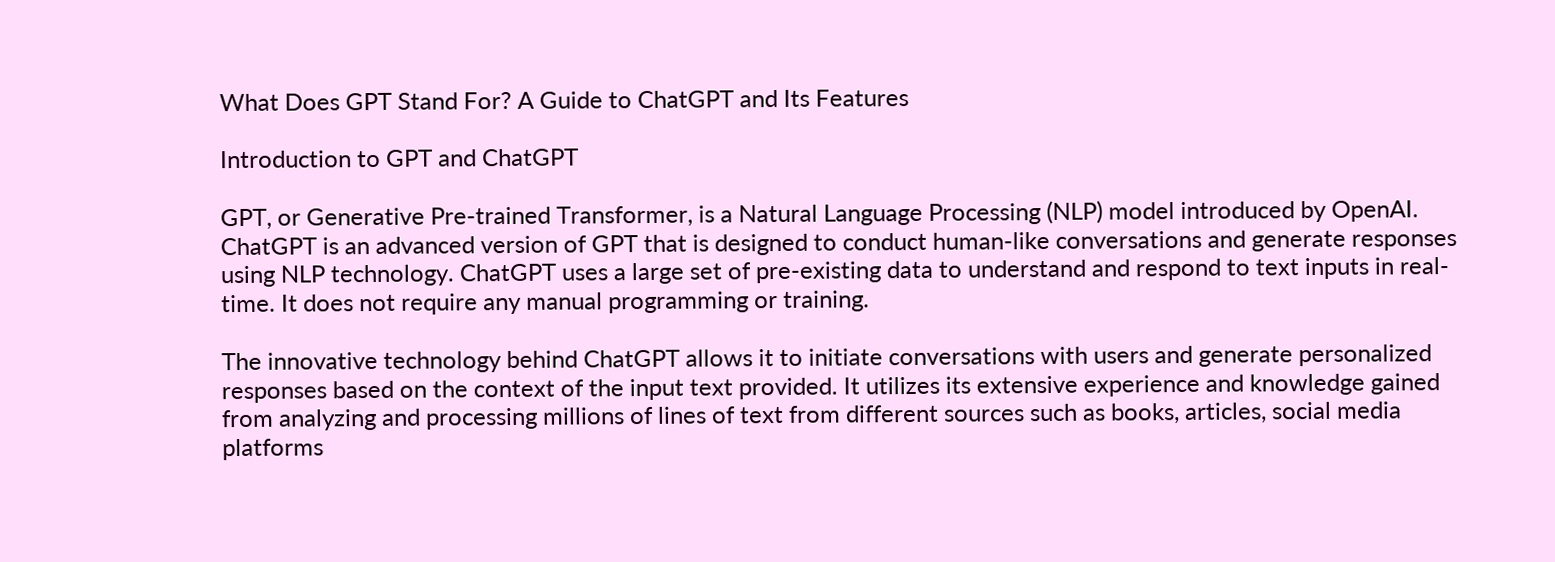What Does GPT Stand For? A Guide to ChatGPT and Its Features

Introduction to GPT and ChatGPT

GPT, or Generative Pre-trained Transformer, is a Natural Language Processing (NLP) model introduced by OpenAI. ChatGPT is an advanced version of GPT that is designed to conduct human-like conversations and generate responses using NLP technology. ChatGPT uses a large set of pre-existing data to understand and respond to text inputs in real-time. It does not require any manual programming or training.

The innovative technology behind ChatGPT allows it to initiate conversations with users and generate personalized responses based on the context of the input text provided. It utilizes its extensive experience and knowledge gained from analyzing and processing millions of lines of text from different sources such as books, articles, social media platforms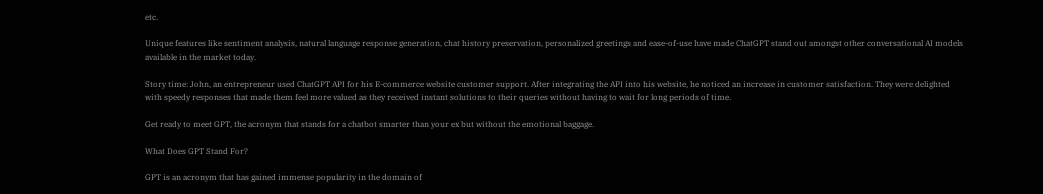etc.

Unique features like sentiment analysis, natural language response generation, chat history preservation, personalized greetings and ease-of-use have made ChatGPT stand out amongst other conversational AI models available in the market today.

Story time: John, an entrepreneur used ChatGPT API for his E-commerce website customer support. After integrating the API into his website, he noticed an increase in customer satisfaction. They were delighted with speedy responses that made them feel more valued as they received instant solutions to their queries without having to wait for long periods of time.

Get ready to meet GPT, the acronym that stands for a chatbot smarter than your ex but without the emotional baggage.

What Does GPT Stand For?

GPT is an acronym that has gained immense popularity in the domain of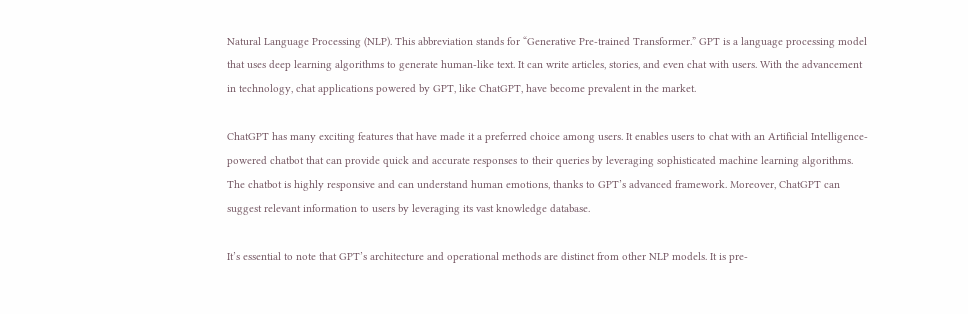Natural Language Processing (NLP). This abbreviation stands for “Generative Pre-trained Transformer.” GPT is a language processing model that uses deep learning algorithms to generate human-like text. It can write articles, stories, and even chat with users. With the advancement in technology, chat applications powered by GPT, like ChatGPT, have become prevalent in the market.

ChatGPT has many exciting features that have made it a preferred choice among users. It enables users to chat with an Artificial Intelligence-powered chatbot that can provide quick and accurate responses to their queries by leveraging sophisticated machine learning algorithms. The chatbot is highly responsive and can understand human emotions, thanks to GPT’s advanced framework. Moreover, ChatGPT can suggest relevant information to users by leveraging its vast knowledge database.

It’s essential to note that GPT’s architecture and operational methods are distinct from other NLP models. It is pre-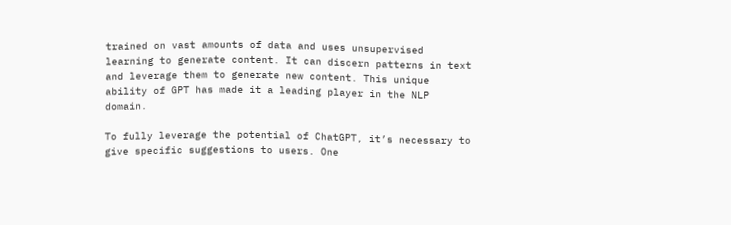trained on vast amounts of data and uses unsupervised learning to generate content. It can discern patterns in text and leverage them to generate new content. This unique ability of GPT has made it a leading player in the NLP domain.

To fully leverage the potential of ChatGPT, it’s necessary to give specific suggestions to users. One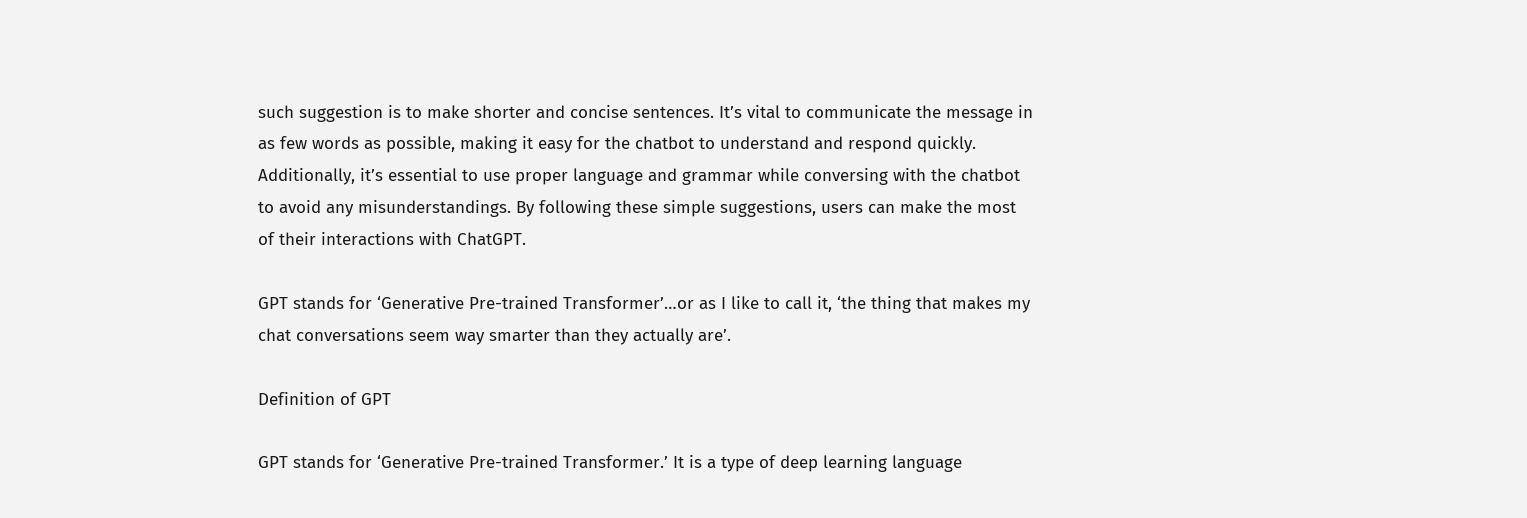such suggestion is to make shorter and concise sentences. It’s vital to communicate the message in as few words as possible, making it easy for the chatbot to understand and respond quickly. Additionally, it’s essential to use proper language and grammar while conversing with the chatbot to avoid any misunderstandings. By following these simple suggestions, users can make the most of their interactions with ChatGPT.

GPT stands for ‘Generative Pre-trained Transformer’…or as I like to call it, ‘the thing that makes my chat conversations seem way smarter than they actually are’.

Definition of GPT

GPT stands for ‘Generative Pre-trained Transformer.’ It is a type of deep learning language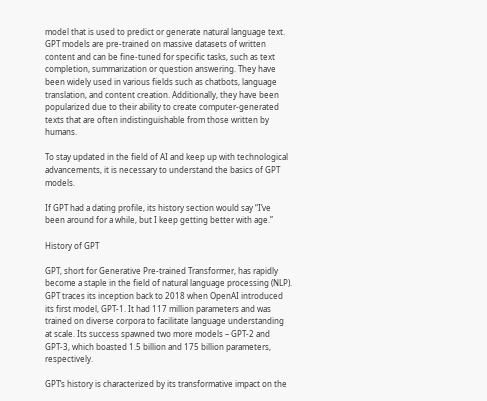model that is used to predict or generate natural language text. GPT models are pre-trained on massive datasets of written content and can be fine-tuned for specific tasks, such as text completion, summarization or question answering. They have been widely used in various fields such as chatbots, language translation, and content creation. Additionally, they have been popularized due to their ability to create computer-generated texts that are often indistinguishable from those written by humans.

To stay updated in the field of AI and keep up with technological advancements, it is necessary to understand the basics of GPT models.

If GPT had a dating profile, its history section would say “I’ve been around for a while, but I keep getting better with age.”

History of GPT

GPT, short for Generative Pre-trained Transformer, has rapidly become a staple in the field of natural language processing (NLP). GPT traces its inception back to 2018 when OpenAI introduced its first model, GPT-1. It had 117 million parameters and was trained on diverse corpora to facilitate language understanding at scale. Its success spawned two more models – GPT-2 and GPT-3, which boasted 1.5 billion and 175 billion parameters, respectively.

GPT’s history is characterized by its transformative impact on the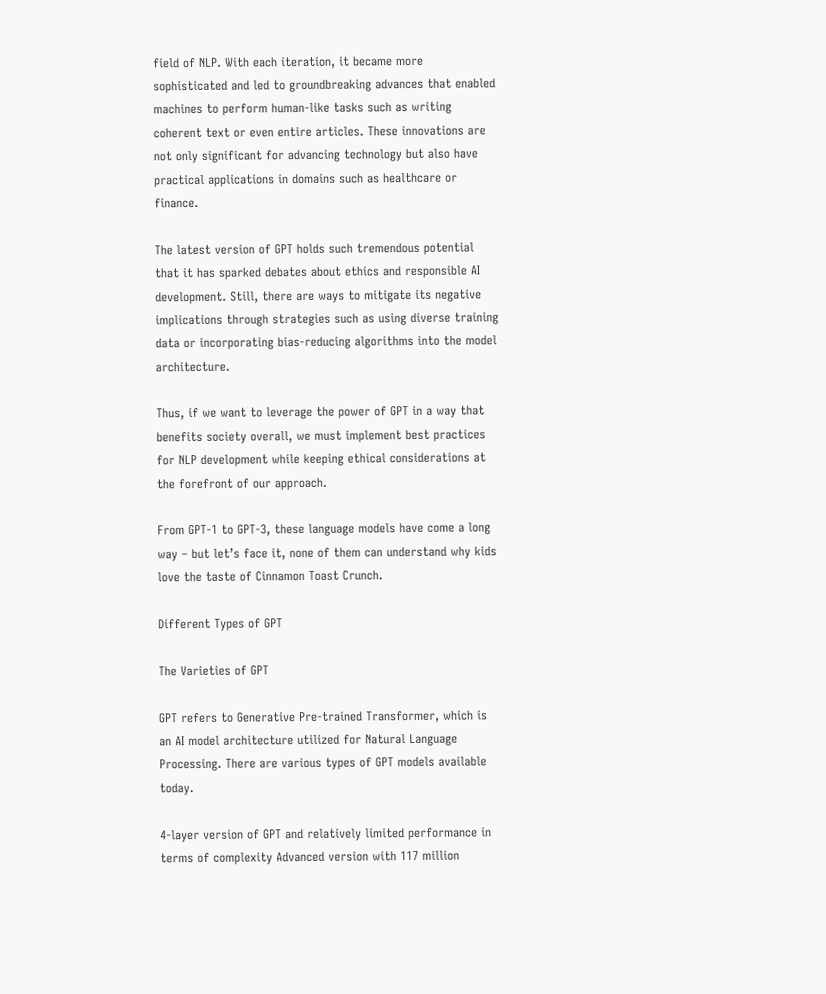field of NLP. With each iteration, it became more sophisticated and led to groundbreaking advances that enabled machines to perform human-like tasks such as writing coherent text or even entire articles. These innovations are not only significant for advancing technology but also have practical applications in domains such as healthcare or finance.

The latest version of GPT holds such tremendous potential that it has sparked debates about ethics and responsible AI development. Still, there are ways to mitigate its negative implications through strategies such as using diverse training data or incorporating bias-reducing algorithms into the model architecture.

Thus, if we want to leverage the power of GPT in a way that benefits society overall, we must implement best practices for NLP development while keeping ethical considerations at the forefront of our approach.

From GPT-1 to GPT-3, these language models have come a long way – but let’s face it, none of them can understand why kids love the taste of Cinnamon Toast Crunch.

Different Types of GPT

The Varieties of GPT

GPT refers to Generative Pre-trained Transformer, which is an AI model architecture utilized for Natural Language Processing. There are various types of GPT models available today.

4-layer version of GPT and relatively limited performance in terms of complexity Advanced version with 117 million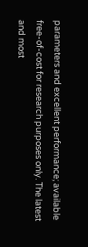parameters and excellent performance; available free-of-cost for research purposes only. The latest and most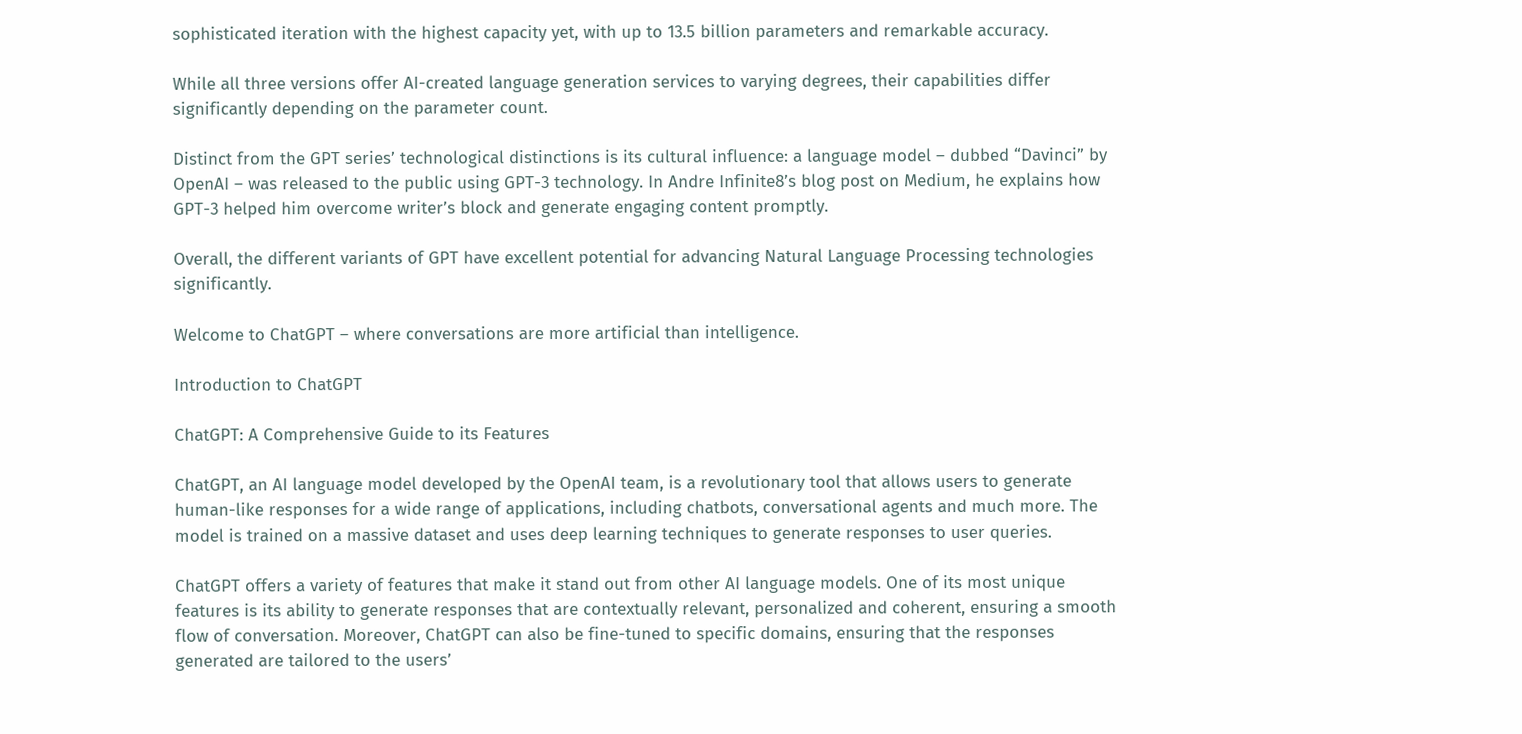sophisticated iteration with the highest capacity yet, with up to 13.5 billion parameters and remarkable accuracy.

While all three versions offer AI-created language generation services to varying degrees, their capabilities differ significantly depending on the parameter count.

Distinct from the GPT series’ technological distinctions is its cultural influence: a language model – dubbed “Davinci” by OpenAI – was released to the public using GPT-3 technology. In Andre Infinite8’s blog post on Medium, he explains how GPT-3 helped him overcome writer’s block and generate engaging content promptly.

Overall, the different variants of GPT have excellent potential for advancing Natural Language Processing technologies significantly.

Welcome to ChatGPT – where conversations are more artificial than intelligence.

Introduction to ChatGPT

ChatGPT: A Comprehensive Guide to its Features

ChatGPT, an AI language model developed by the OpenAI team, is a revolutionary tool that allows users to generate human-like responses for a wide range of applications, including chatbots, conversational agents and much more. The model is trained on a massive dataset and uses deep learning techniques to generate responses to user queries.

ChatGPT offers a variety of features that make it stand out from other AI language models. One of its most unique features is its ability to generate responses that are contextually relevant, personalized and coherent, ensuring a smooth flow of conversation. Moreover, ChatGPT can also be fine-tuned to specific domains, ensuring that the responses generated are tailored to the users’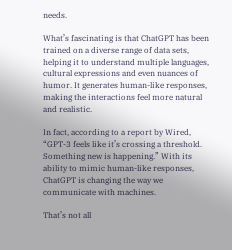needs.

What’s fascinating is that ChatGPT has been trained on a diverse range of data sets, helping it to understand multiple languages, cultural expressions and even nuances of humor. It generates human-like responses, making the interactions feel more natural and realistic.

In fact, according to a report by Wired, “GPT-3 feels like it’s crossing a threshold. Something new is happening.” With its ability to mimic human-like responses, ChatGPT is changing the way we communicate with machines.

That’s not all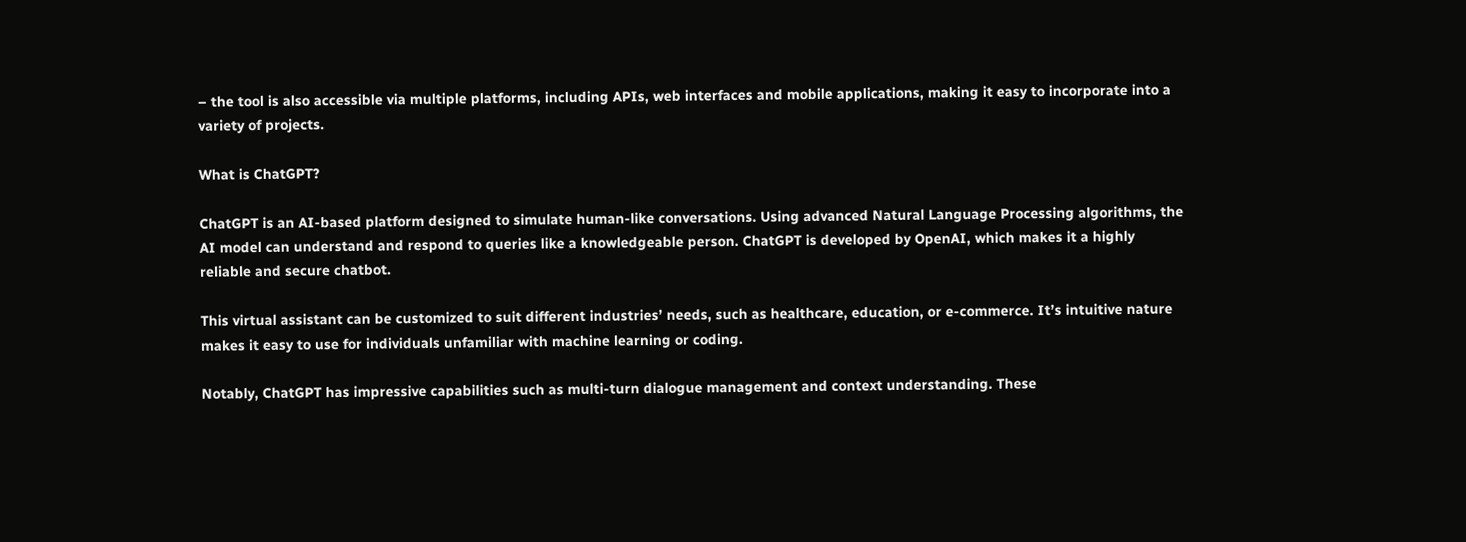– the tool is also accessible via multiple platforms, including APIs, web interfaces and mobile applications, making it easy to incorporate into a variety of projects.

What is ChatGPT?

ChatGPT is an AI-based platform designed to simulate human-like conversations. Using advanced Natural Language Processing algorithms, the AI model can understand and respond to queries like a knowledgeable person. ChatGPT is developed by OpenAI, which makes it a highly reliable and secure chatbot.

This virtual assistant can be customized to suit different industries’ needs, such as healthcare, education, or e-commerce. It’s intuitive nature makes it easy to use for individuals unfamiliar with machine learning or coding.

Notably, ChatGPT has impressive capabilities such as multi-turn dialogue management and context understanding. These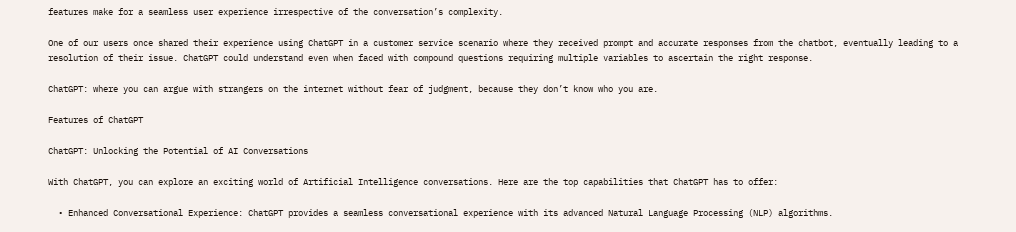features make for a seamless user experience irrespective of the conversation’s complexity.

One of our users once shared their experience using ChatGPT in a customer service scenario where they received prompt and accurate responses from the chatbot, eventually leading to a resolution of their issue. ChatGPT could understand even when faced with compound questions requiring multiple variables to ascertain the right response.

ChatGPT: where you can argue with strangers on the internet without fear of judgment, because they don’t know who you are.

Features of ChatGPT

ChatGPT: Unlocking the Potential of AI Conversations

With ChatGPT, you can explore an exciting world of Artificial Intelligence conversations. Here are the top capabilities that ChatGPT has to offer:

  • Enhanced Conversational Experience: ChatGPT provides a seamless conversational experience with its advanced Natural Language Processing (NLP) algorithms.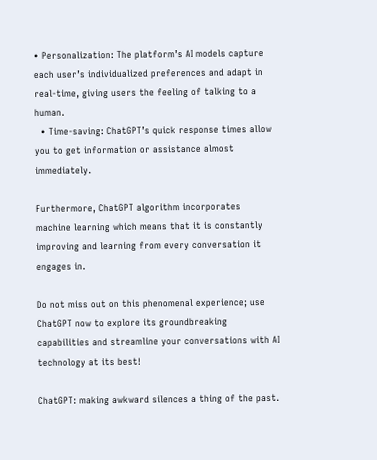• Personalization: The platform’s AI models capture each user’s individualized preferences and adapt in real-time, giving users the feeling of talking to a human.
  • Time-saving: ChatGPT’s quick response times allow you to get information or assistance almost immediately.

Furthermore, ChatGPT algorithm incorporates machine learning which means that it is constantly improving and learning from every conversation it engages in.

Do not miss out on this phenomenal experience; use ChatGPT now to explore its groundbreaking capabilities and streamline your conversations with AI technology at its best!

ChatGPT: making awkward silences a thing of the past.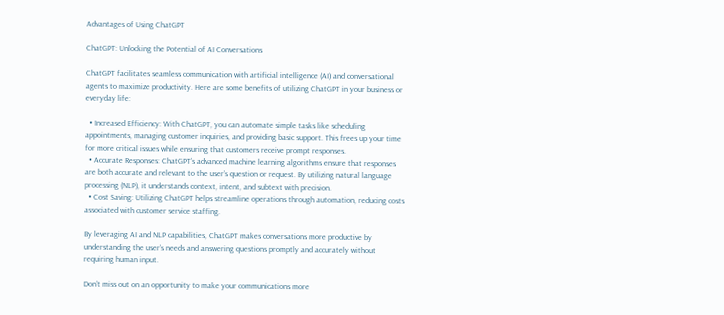Advantages of Using ChatGPT

ChatGPT: Unlocking the Potential of AI Conversations

ChatGPT facilitates seamless communication with artificial intelligence (AI) and conversational agents to maximize productivity. Here are some benefits of utilizing ChatGPT in your business or everyday life:

  • Increased Efficiency: With ChatGPT, you can automate simple tasks like scheduling appointments, managing customer inquiries, and providing basic support. This frees up your time for more critical issues while ensuring that customers receive prompt responses.
  • Accurate Responses: ChatGPT’s advanced machine learning algorithms ensure that responses are both accurate and relevant to the user’s question or request. By utilizing natural language processing (NLP), it understands context, intent, and subtext with precision.
  • Cost Saving: Utilizing ChatGPT helps streamline operations through automation, reducing costs associated with customer service staffing.

By leveraging AI and NLP capabilities, ChatGPT makes conversations more productive by understanding the user’s needs and answering questions promptly and accurately without requiring human input.

Don’t miss out on an opportunity to make your communications more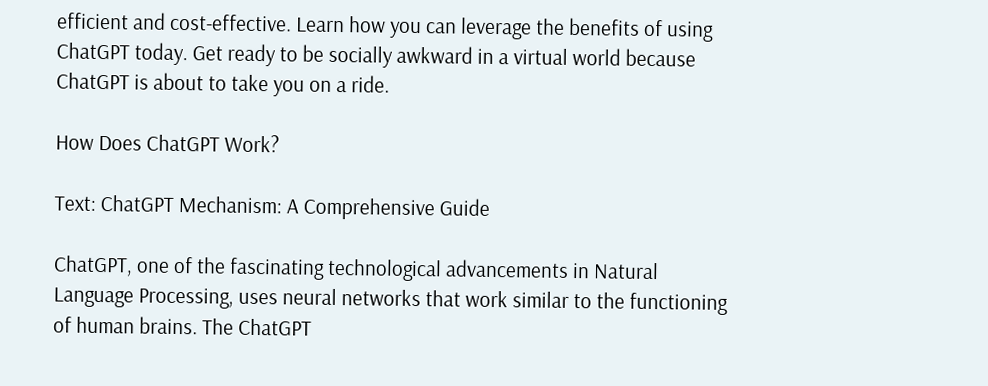efficient and cost-effective. Learn how you can leverage the benefits of using ChatGPT today. Get ready to be socially awkward in a virtual world because ChatGPT is about to take you on a ride.

How Does ChatGPT Work?

Text: ChatGPT Mechanism: A Comprehensive Guide

ChatGPT, one of the fascinating technological advancements in Natural Language Processing, uses neural networks that work similar to the functioning of human brains. The ChatGPT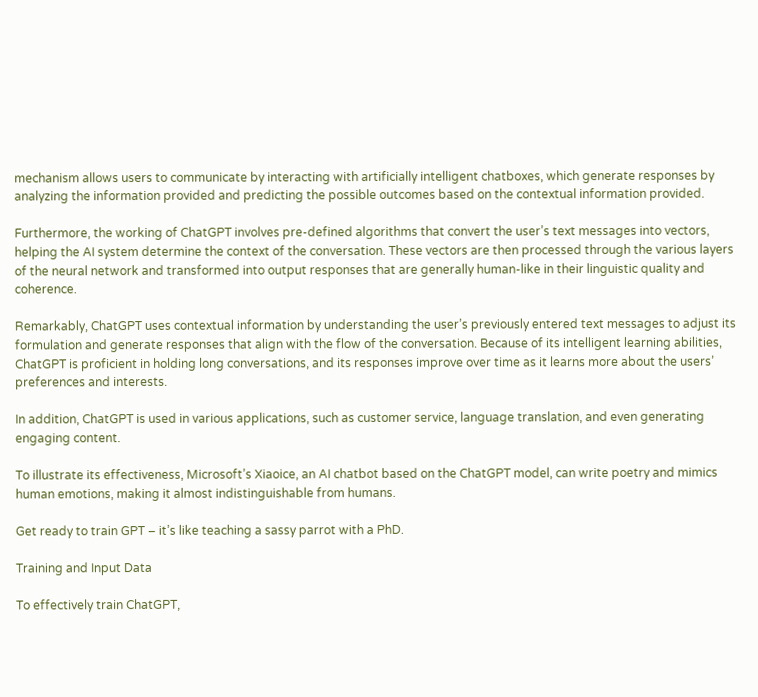mechanism allows users to communicate by interacting with artificially intelligent chatboxes, which generate responses by analyzing the information provided and predicting the possible outcomes based on the contextual information provided.

Furthermore, the working of ChatGPT involves pre-defined algorithms that convert the user’s text messages into vectors, helping the AI system determine the context of the conversation. These vectors are then processed through the various layers of the neural network and transformed into output responses that are generally human-like in their linguistic quality and coherence.

Remarkably, ChatGPT uses contextual information by understanding the user’s previously entered text messages to adjust its formulation and generate responses that align with the flow of the conversation. Because of its intelligent learning abilities, ChatGPT is proficient in holding long conversations, and its responses improve over time as it learns more about the users’ preferences and interests.

In addition, ChatGPT is used in various applications, such as customer service, language translation, and even generating engaging content.

To illustrate its effectiveness, Microsoft’s Xiaoice, an AI chatbot based on the ChatGPT model, can write poetry and mimics human emotions, making it almost indistinguishable from humans.

Get ready to train GPT – it’s like teaching a sassy parrot with a PhD.

Training and Input Data

To effectively train ChatGPT,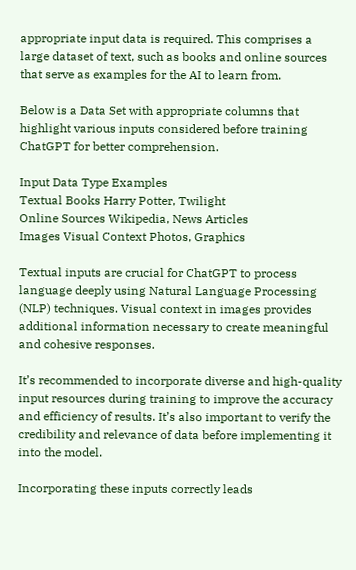appropriate input data is required. This comprises a large dataset of text, such as books and online sources that serve as examples for the AI to learn from.

Below is a Data Set with appropriate columns that highlight various inputs considered before training ChatGPT for better comprehension.

Input Data Type Examples
Textual Books Harry Potter, Twilight
Online Sources Wikipedia, News Articles
Images Visual Context Photos, Graphics

Textual inputs are crucial for ChatGPT to process language deeply using Natural Language Processing (NLP) techniques. Visual context in images provides additional information necessary to create meaningful and cohesive responses.

It’s recommended to incorporate diverse and high-quality input resources during training to improve the accuracy and efficiency of results. It’s also important to verify the credibility and relevance of data before implementing it into the model.

Incorporating these inputs correctly leads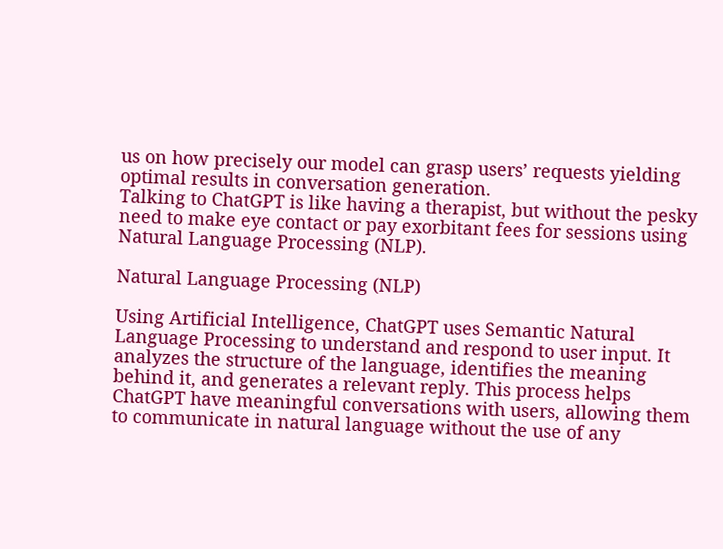us on how precisely our model can grasp users’ requests yielding optimal results in conversation generation.
Talking to ChatGPT is like having a therapist, but without the pesky need to make eye contact or pay exorbitant fees for sessions using Natural Language Processing (NLP).

Natural Language Processing (NLP)

Using Artificial Intelligence, ChatGPT uses Semantic Natural Language Processing to understand and respond to user input. It analyzes the structure of the language, identifies the meaning behind it, and generates a relevant reply. This process helps ChatGPT have meaningful conversations with users, allowing them to communicate in natural language without the use of any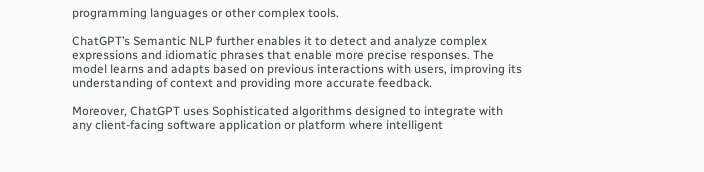programming languages or other complex tools.

ChatGPT’s Semantic NLP further enables it to detect and analyze complex expressions and idiomatic phrases that enable more precise responses. The model learns and adapts based on previous interactions with users, improving its understanding of context and providing more accurate feedback.

Moreover, ChatGPT uses Sophisticated algorithms designed to integrate with any client-facing software application or platform where intelligent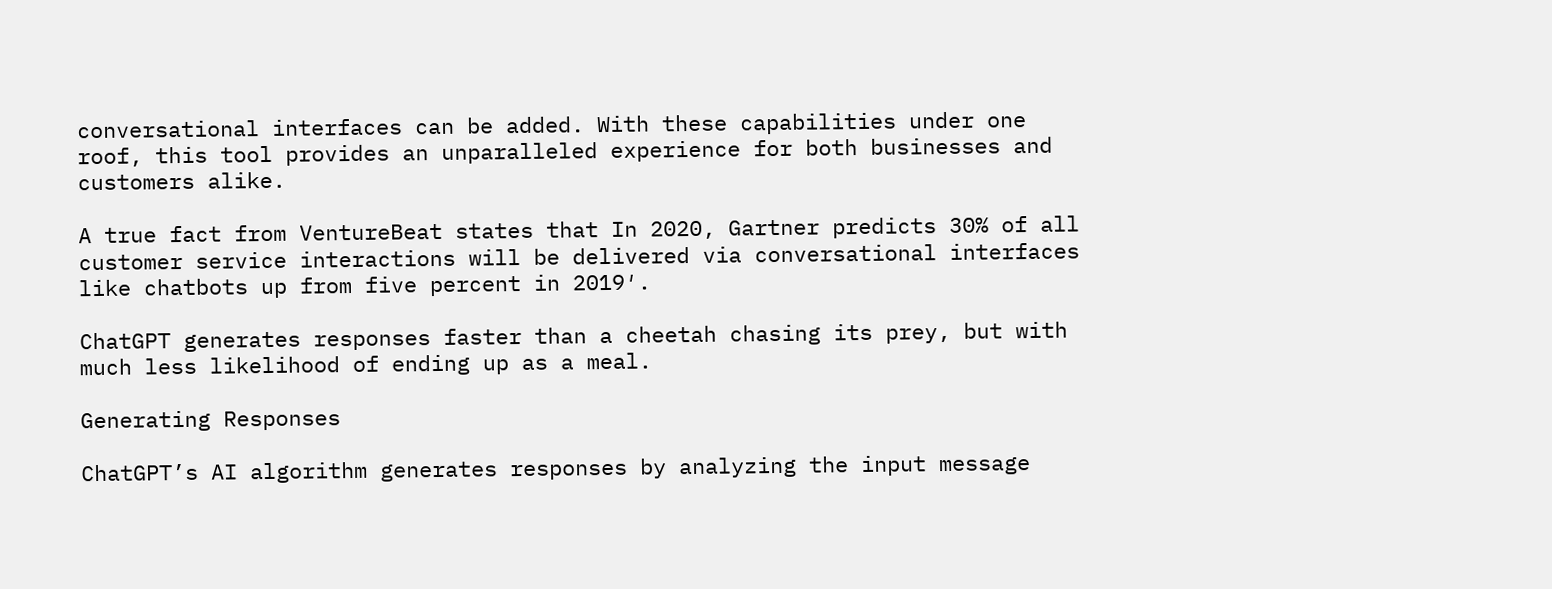conversational interfaces can be added. With these capabilities under one roof, this tool provides an unparalleled experience for both businesses and customers alike.

A true fact from VentureBeat states that In 2020, Gartner predicts 30% of all customer service interactions will be delivered via conversational interfaces like chatbots up from five percent in 2019′.

ChatGPT generates responses faster than a cheetah chasing its prey, but with much less likelihood of ending up as a meal.

Generating Responses

ChatGPT’s AI algorithm generates responses by analyzing the input message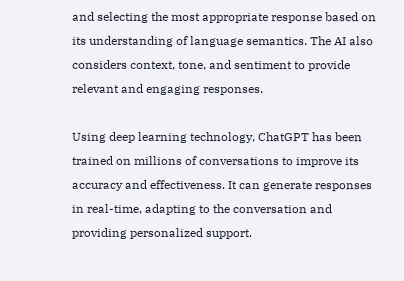and selecting the most appropriate response based on its understanding of language semantics. The AI also considers context, tone, and sentiment to provide relevant and engaging responses.

Using deep learning technology, ChatGPT has been trained on millions of conversations to improve its accuracy and effectiveness. It can generate responses in real-time, adapting to the conversation and providing personalized support.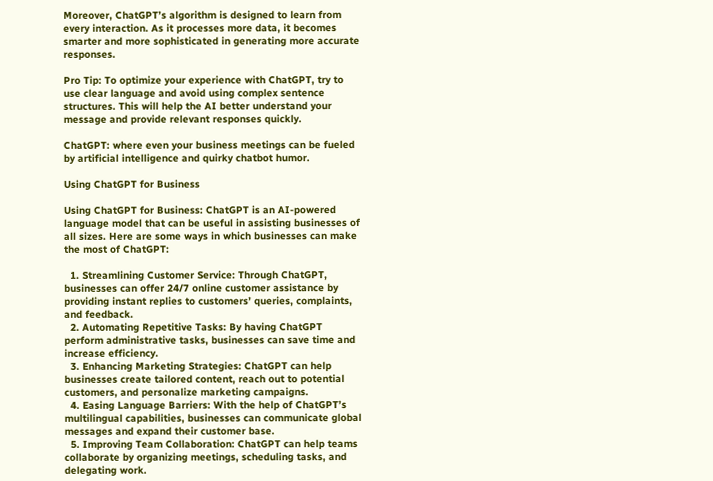Moreover, ChatGPT’s algorithm is designed to learn from every interaction. As it processes more data, it becomes smarter and more sophisticated in generating more accurate responses.

Pro Tip: To optimize your experience with ChatGPT, try to use clear language and avoid using complex sentence structures. This will help the AI better understand your message and provide relevant responses quickly.

ChatGPT: where even your business meetings can be fueled by artificial intelligence and quirky chatbot humor.

Using ChatGPT for Business

Using ChatGPT for Business: ChatGPT is an AI-powered language model that can be useful in assisting businesses of all sizes. Here are some ways in which businesses can make the most of ChatGPT:

  1. Streamlining Customer Service: Through ChatGPT, businesses can offer 24/7 online customer assistance by providing instant replies to customers’ queries, complaints, and feedback.
  2. Automating Repetitive Tasks: By having ChatGPT perform administrative tasks, businesses can save time and increase efficiency.
  3. Enhancing Marketing Strategies: ChatGPT can help businesses create tailored content, reach out to potential customers, and personalize marketing campaigns.
  4. Easing Language Barriers: With the help of ChatGPT’s multilingual capabilities, businesses can communicate global messages and expand their customer base.
  5. Improving Team Collaboration: ChatGPT can help teams collaborate by organizing meetings, scheduling tasks, and delegating work.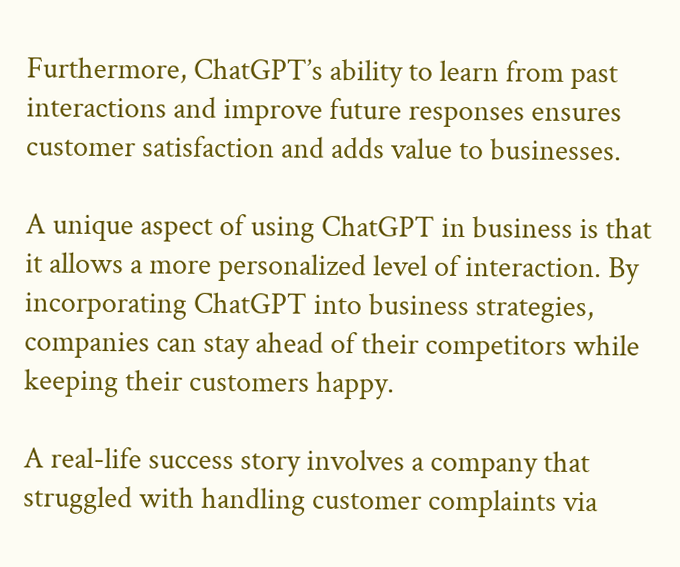Furthermore, ChatGPT’s ability to learn from past interactions and improve future responses ensures customer satisfaction and adds value to businesses.

A unique aspect of using ChatGPT in business is that it allows a more personalized level of interaction. By incorporating ChatGPT into business strategies, companies can stay ahead of their competitors while keeping their customers happy.

A real-life success story involves a company that struggled with handling customer complaints via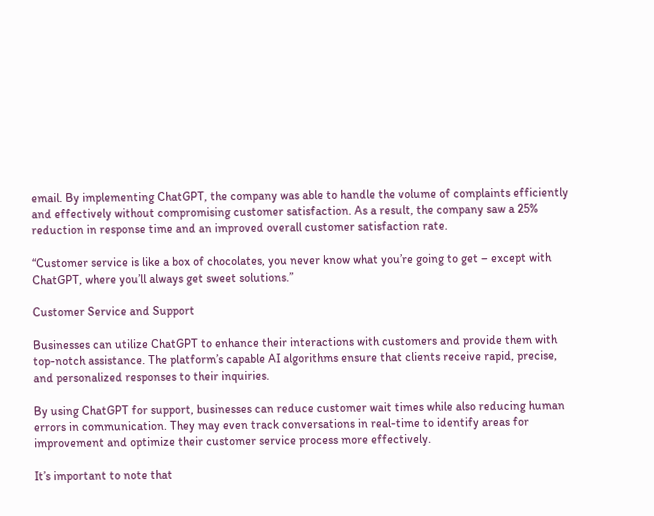email. By implementing ChatGPT, the company was able to handle the volume of complaints efficiently and effectively without compromising customer satisfaction. As a result, the company saw a 25% reduction in response time and an improved overall customer satisfaction rate.

“Customer service is like a box of chocolates, you never know what you’re going to get – except with ChatGPT, where you’ll always get sweet solutions.”

Customer Service and Support

Businesses can utilize ChatGPT to enhance their interactions with customers and provide them with top-notch assistance. The platform’s capable AI algorithms ensure that clients receive rapid, precise, and personalized responses to their inquiries.

By using ChatGPT for support, businesses can reduce customer wait times while also reducing human errors in communication. They may even track conversations in real-time to identify areas for improvement and optimize their customer service process more effectively.

It’s important to note that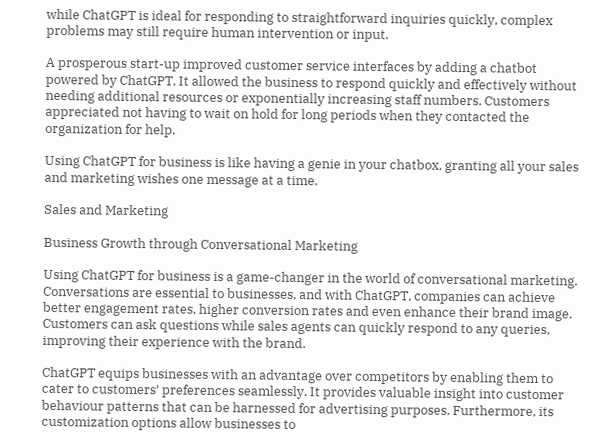while ChatGPT is ideal for responding to straightforward inquiries quickly, complex problems may still require human intervention or input.

A prosperous start-up improved customer service interfaces by adding a chatbot powered by ChatGPT. It allowed the business to respond quickly and effectively without needing additional resources or exponentially increasing staff numbers. Customers appreciated not having to wait on hold for long periods when they contacted the organization for help.

Using ChatGPT for business is like having a genie in your chatbox, granting all your sales and marketing wishes one message at a time.

Sales and Marketing

Business Growth through Conversational Marketing

Using ChatGPT for business is a game-changer in the world of conversational marketing. Conversations are essential to businesses, and with ChatGPT, companies can achieve better engagement rates, higher conversion rates and even enhance their brand image. Customers can ask questions while sales agents can quickly respond to any queries, improving their experience with the brand.

ChatGPT equips businesses with an advantage over competitors by enabling them to cater to customers’ preferences seamlessly. It provides valuable insight into customer behaviour patterns that can be harnessed for advertising purposes. Furthermore, its customization options allow businesses to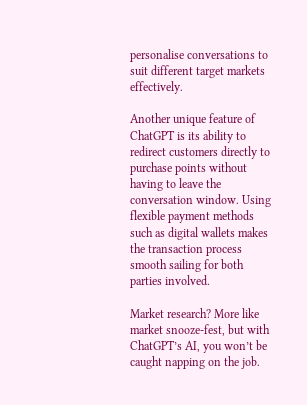personalise conversations to suit different target markets effectively.

Another unique feature of ChatGPT is its ability to redirect customers directly to purchase points without having to leave the conversation window. Using flexible payment methods such as digital wallets makes the transaction process smooth sailing for both parties involved.

Market research? More like market snooze-fest, but with ChatGPT’s AI, you won’t be caught napping on the job.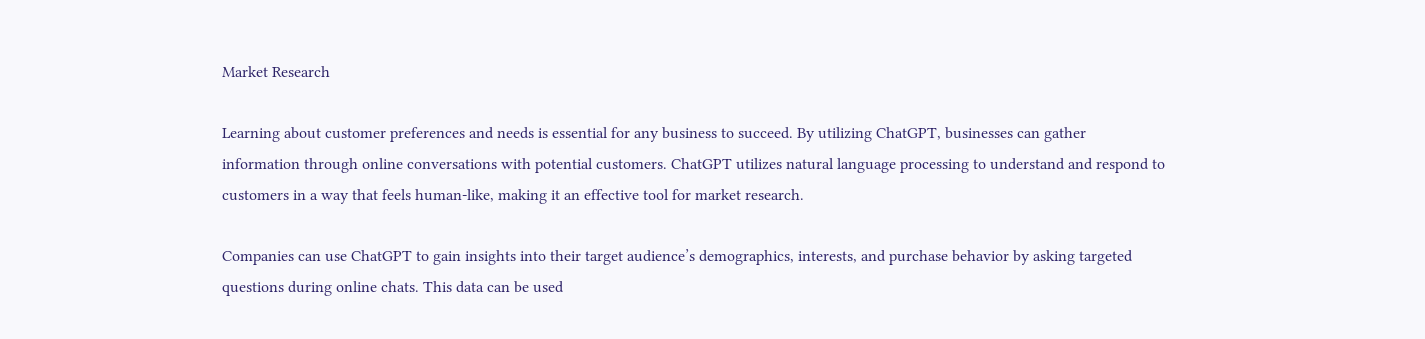Market Research

Learning about customer preferences and needs is essential for any business to succeed. By utilizing ChatGPT, businesses can gather information through online conversations with potential customers. ChatGPT utilizes natural language processing to understand and respond to customers in a way that feels human-like, making it an effective tool for market research.

Companies can use ChatGPT to gain insights into their target audience’s demographics, interests, and purchase behavior by asking targeted questions during online chats. This data can be used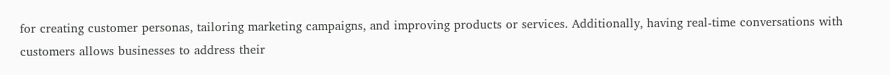for creating customer personas, tailoring marketing campaigns, and improving products or services. Additionally, having real-time conversations with customers allows businesses to address their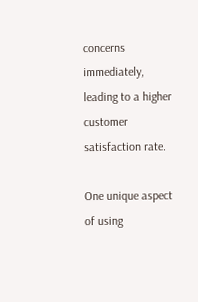concerns immediately, leading to a higher customer satisfaction rate.

One unique aspect of using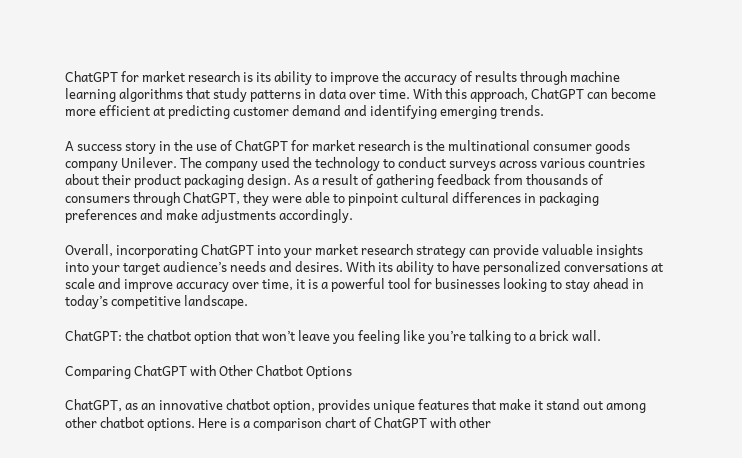ChatGPT for market research is its ability to improve the accuracy of results through machine learning algorithms that study patterns in data over time. With this approach, ChatGPT can become more efficient at predicting customer demand and identifying emerging trends.

A success story in the use of ChatGPT for market research is the multinational consumer goods company Unilever. The company used the technology to conduct surveys across various countries about their product packaging design. As a result of gathering feedback from thousands of consumers through ChatGPT, they were able to pinpoint cultural differences in packaging preferences and make adjustments accordingly.

Overall, incorporating ChatGPT into your market research strategy can provide valuable insights into your target audience’s needs and desires. With its ability to have personalized conversations at scale and improve accuracy over time, it is a powerful tool for businesses looking to stay ahead in today’s competitive landscape.

ChatGPT: the chatbot option that won’t leave you feeling like you’re talking to a brick wall.

Comparing ChatGPT with Other Chatbot Options

ChatGPT, as an innovative chatbot option, provides unique features that make it stand out among other chatbot options. Here is a comparison chart of ChatGPT with other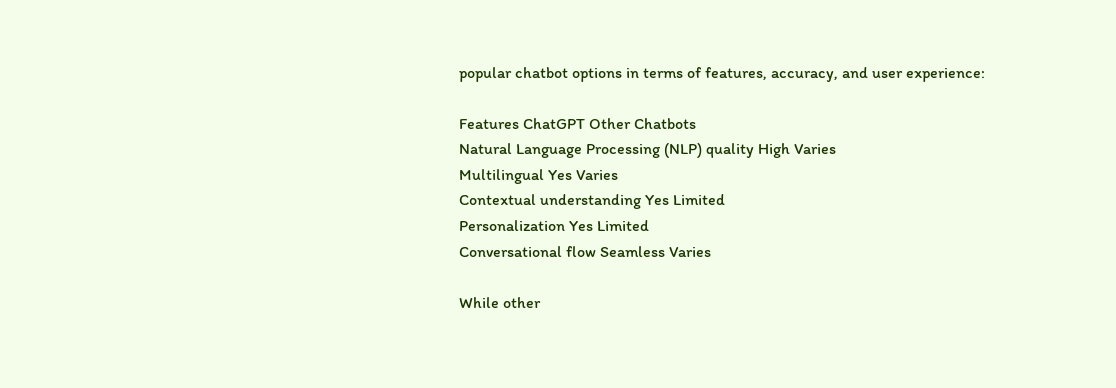popular chatbot options in terms of features, accuracy, and user experience:

Features ChatGPT Other Chatbots
Natural Language Processing (NLP) quality High Varies
Multilingual Yes Varies
Contextual understanding Yes Limited
Personalization Yes Limited
Conversational flow Seamless Varies

While other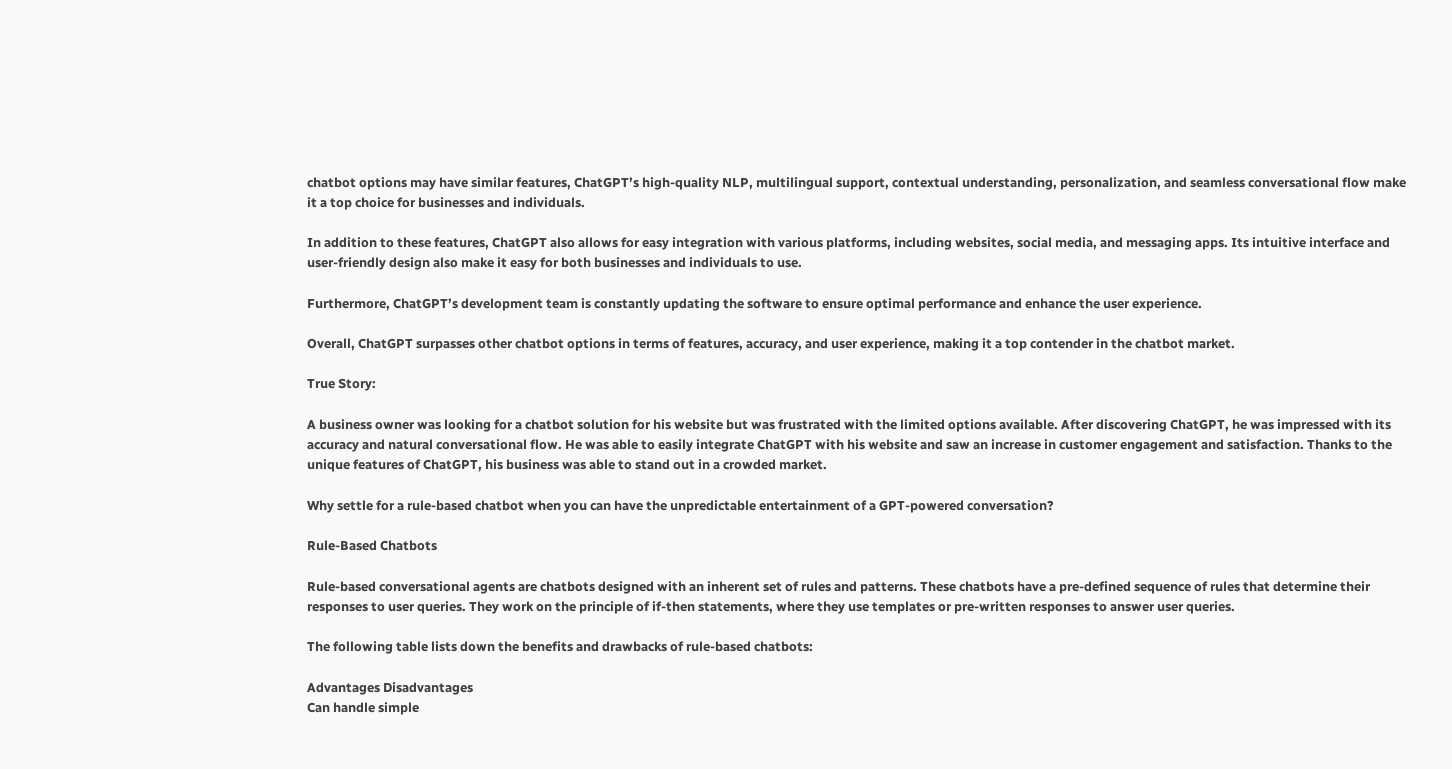chatbot options may have similar features, ChatGPT’s high-quality NLP, multilingual support, contextual understanding, personalization, and seamless conversational flow make it a top choice for businesses and individuals.

In addition to these features, ChatGPT also allows for easy integration with various platforms, including websites, social media, and messaging apps. Its intuitive interface and user-friendly design also make it easy for both businesses and individuals to use.

Furthermore, ChatGPT’s development team is constantly updating the software to ensure optimal performance and enhance the user experience.

Overall, ChatGPT surpasses other chatbot options in terms of features, accuracy, and user experience, making it a top contender in the chatbot market.

True Story:

A business owner was looking for a chatbot solution for his website but was frustrated with the limited options available. After discovering ChatGPT, he was impressed with its accuracy and natural conversational flow. He was able to easily integrate ChatGPT with his website and saw an increase in customer engagement and satisfaction. Thanks to the unique features of ChatGPT, his business was able to stand out in a crowded market.

Why settle for a rule-based chatbot when you can have the unpredictable entertainment of a GPT-powered conversation?

Rule-Based Chatbots

Rule-based conversational agents are chatbots designed with an inherent set of rules and patterns. These chatbots have a pre-defined sequence of rules that determine their responses to user queries. They work on the principle of if-then statements, where they use templates or pre-written responses to answer user queries.

The following table lists down the benefits and drawbacks of rule-based chatbots:

Advantages Disadvantages
Can handle simple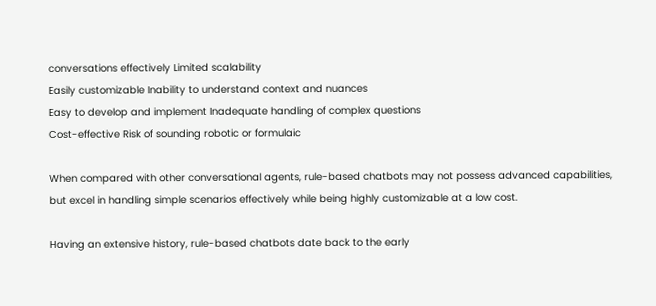conversations effectively Limited scalability
Easily customizable Inability to understand context and nuances
Easy to develop and implement Inadequate handling of complex questions
Cost-effective Risk of sounding robotic or formulaic

When compared with other conversational agents, rule-based chatbots may not possess advanced capabilities, but excel in handling simple scenarios effectively while being highly customizable at a low cost.

Having an extensive history, rule-based chatbots date back to the early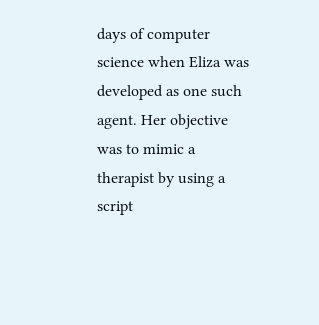days of computer science when Eliza was developed as one such agent. Her objective was to mimic a therapist by using a script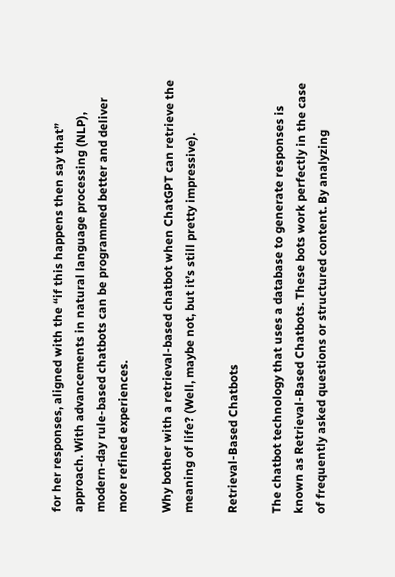for her responses, aligned with the “if this happens then say that” approach. With advancements in natural language processing (NLP), modern-day rule-based chatbots can be programmed better and deliver more refined experiences.

Why bother with a retrieval-based chatbot when ChatGPT can retrieve the meaning of life? (Well, maybe not, but it’s still pretty impressive).

Retrieval-Based Chatbots

The chatbot technology that uses a database to generate responses is known as Retrieval-Based Chatbots. These bots work perfectly in the case of frequently asked questions or structured content. By analyzing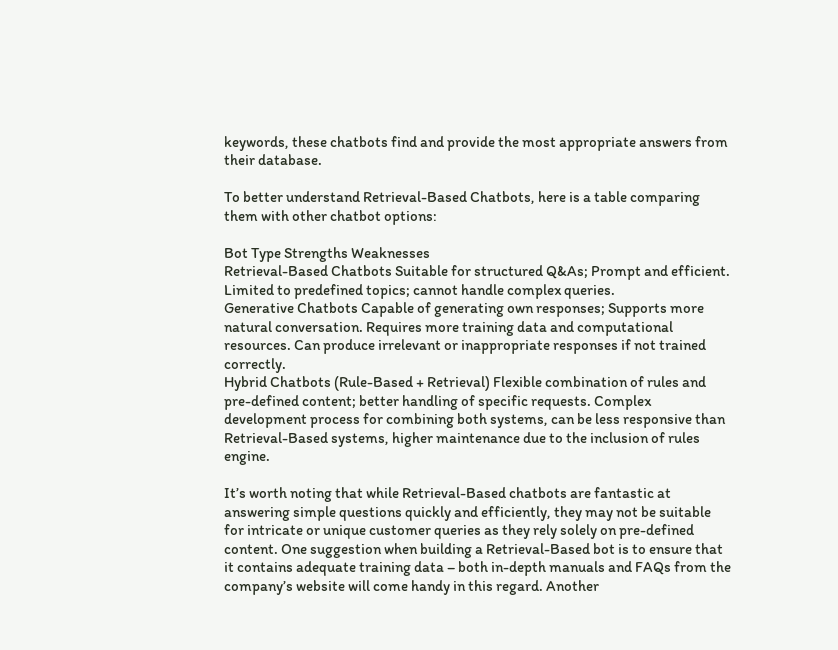keywords, these chatbots find and provide the most appropriate answers from their database.

To better understand Retrieval-Based Chatbots, here is a table comparing them with other chatbot options:

Bot Type Strengths Weaknesses
Retrieval-Based Chatbots Suitable for structured Q&As; Prompt and efficient. Limited to predefined topics; cannot handle complex queries.
Generative Chatbots Capable of generating own responses; Supports more natural conversation. Requires more training data and computational resources. Can produce irrelevant or inappropriate responses if not trained correctly.
Hybrid Chatbots (Rule-Based + Retrieval) Flexible combination of rules and pre-defined content; better handling of specific requests. Complex development process for combining both systems, can be less responsive than Retrieval-Based systems, higher maintenance due to the inclusion of rules engine.

It’s worth noting that while Retrieval-Based chatbots are fantastic at answering simple questions quickly and efficiently, they may not be suitable for intricate or unique customer queries as they rely solely on pre-defined content. One suggestion when building a Retrieval-Based bot is to ensure that it contains adequate training data – both in-depth manuals and FAQs from the company’s website will come handy in this regard. Another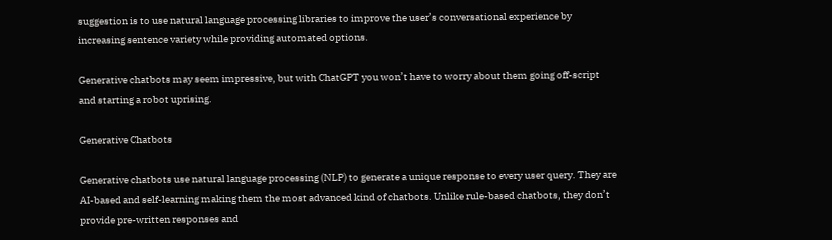suggestion is to use natural language processing libraries to improve the user’s conversational experience by increasing sentence variety while providing automated options.

Generative chatbots may seem impressive, but with ChatGPT you won’t have to worry about them going off-script and starting a robot uprising.

Generative Chatbots

Generative chatbots use natural language processing (NLP) to generate a unique response to every user query. They are AI-based and self-learning making them the most advanced kind of chatbots. Unlike rule-based chatbots, they don’t provide pre-written responses and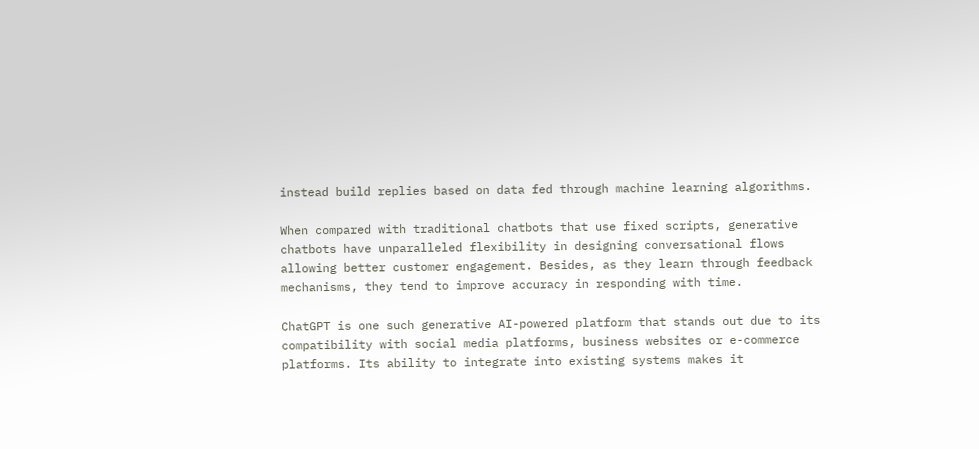instead build replies based on data fed through machine learning algorithms.

When compared with traditional chatbots that use fixed scripts, generative chatbots have unparalleled flexibility in designing conversational flows allowing better customer engagement. Besides, as they learn through feedback mechanisms, they tend to improve accuracy in responding with time.

ChatGPT is one such generative AI-powered platform that stands out due to its compatibility with social media platforms, business websites or e-commerce platforms. Its ability to integrate into existing systems makes it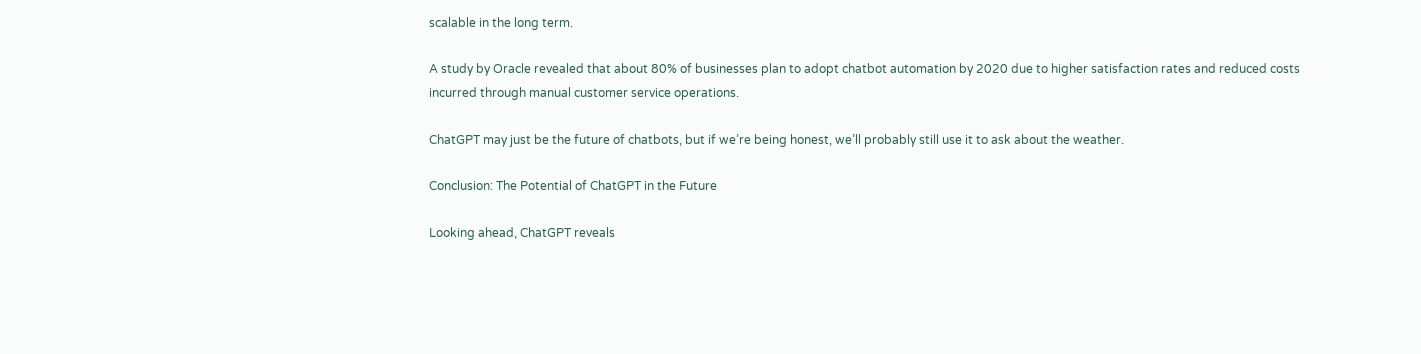scalable in the long term.

A study by Oracle revealed that about 80% of businesses plan to adopt chatbot automation by 2020 due to higher satisfaction rates and reduced costs incurred through manual customer service operations.

ChatGPT may just be the future of chatbots, but if we’re being honest, we’ll probably still use it to ask about the weather.

Conclusion: The Potential of ChatGPT in the Future

Looking ahead, ChatGPT reveals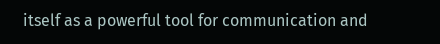itself as a powerful tool for communication and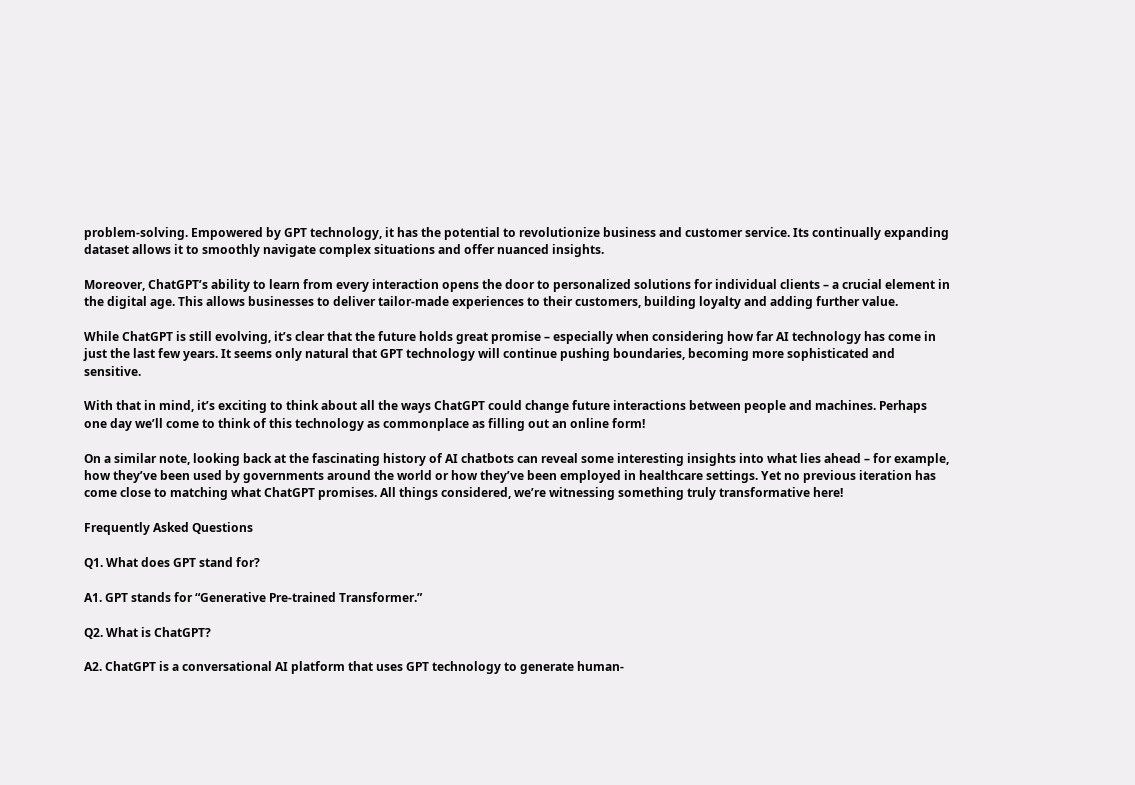problem-solving. Empowered by GPT technology, it has the potential to revolutionize business and customer service. Its continually expanding dataset allows it to smoothly navigate complex situations and offer nuanced insights.

Moreover, ChatGPT’s ability to learn from every interaction opens the door to personalized solutions for individual clients – a crucial element in the digital age. This allows businesses to deliver tailor-made experiences to their customers, building loyalty and adding further value.

While ChatGPT is still evolving, it’s clear that the future holds great promise – especially when considering how far AI technology has come in just the last few years. It seems only natural that GPT technology will continue pushing boundaries, becoming more sophisticated and sensitive.

With that in mind, it’s exciting to think about all the ways ChatGPT could change future interactions between people and machines. Perhaps one day we’ll come to think of this technology as commonplace as filling out an online form!

On a similar note, looking back at the fascinating history of AI chatbots can reveal some interesting insights into what lies ahead – for example, how they’ve been used by governments around the world or how they’ve been employed in healthcare settings. Yet no previous iteration has come close to matching what ChatGPT promises. All things considered, we’re witnessing something truly transformative here!

Frequently Asked Questions

Q1. What does GPT stand for?

A1. GPT stands for “Generative Pre-trained Transformer.”

Q2. What is ChatGPT?

A2. ChatGPT is a conversational AI platform that uses GPT technology to generate human-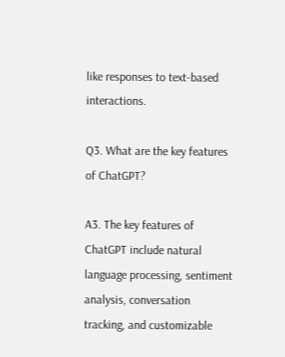like responses to text-based interactions.

Q3. What are the key features of ChatGPT?

A3. The key features of ChatGPT include natural language processing, sentiment analysis, conversation tracking, and customizable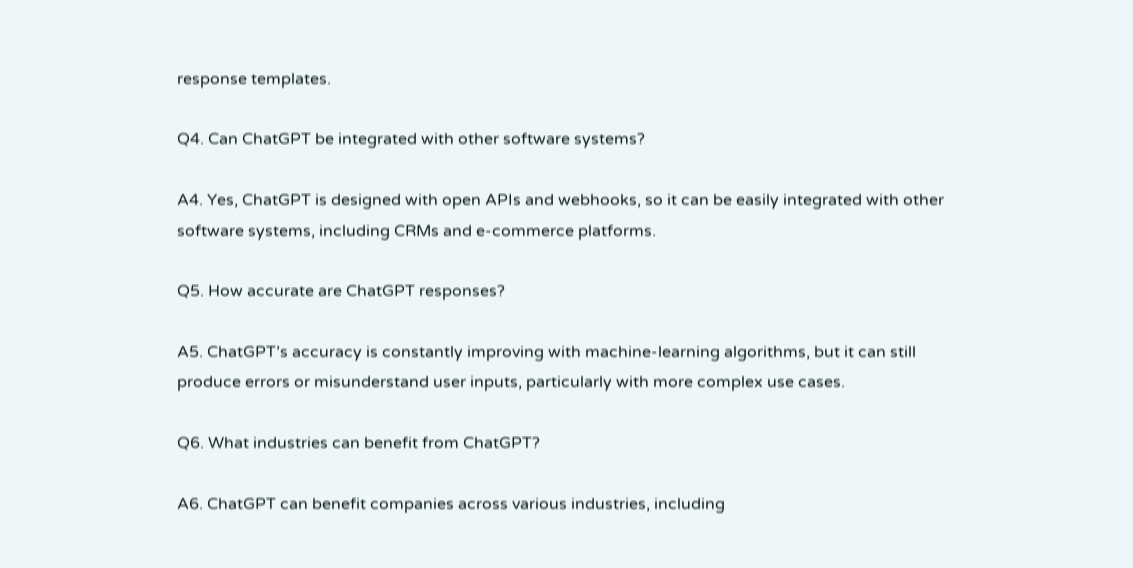response templates.

Q4. Can ChatGPT be integrated with other software systems?

A4. Yes, ChatGPT is designed with open APIs and webhooks, so it can be easily integrated with other software systems, including CRMs and e-commerce platforms.

Q5. How accurate are ChatGPT responses?

A5. ChatGPT’s accuracy is constantly improving with machine-learning algorithms, but it can still produce errors or misunderstand user inputs, particularly with more complex use cases.

Q6. What industries can benefit from ChatGPT?

A6. ChatGPT can benefit companies across various industries, including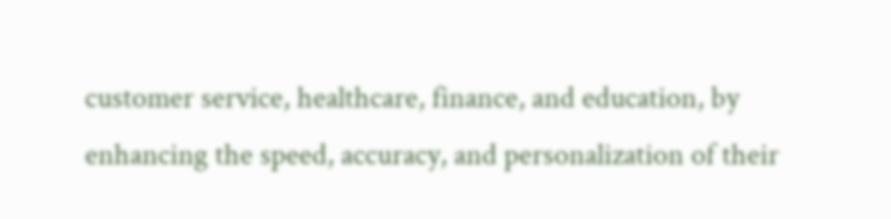customer service, healthcare, finance, and education, by enhancing the speed, accuracy, and personalization of their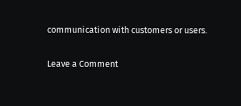communication with customers or users.

Leave a Comment